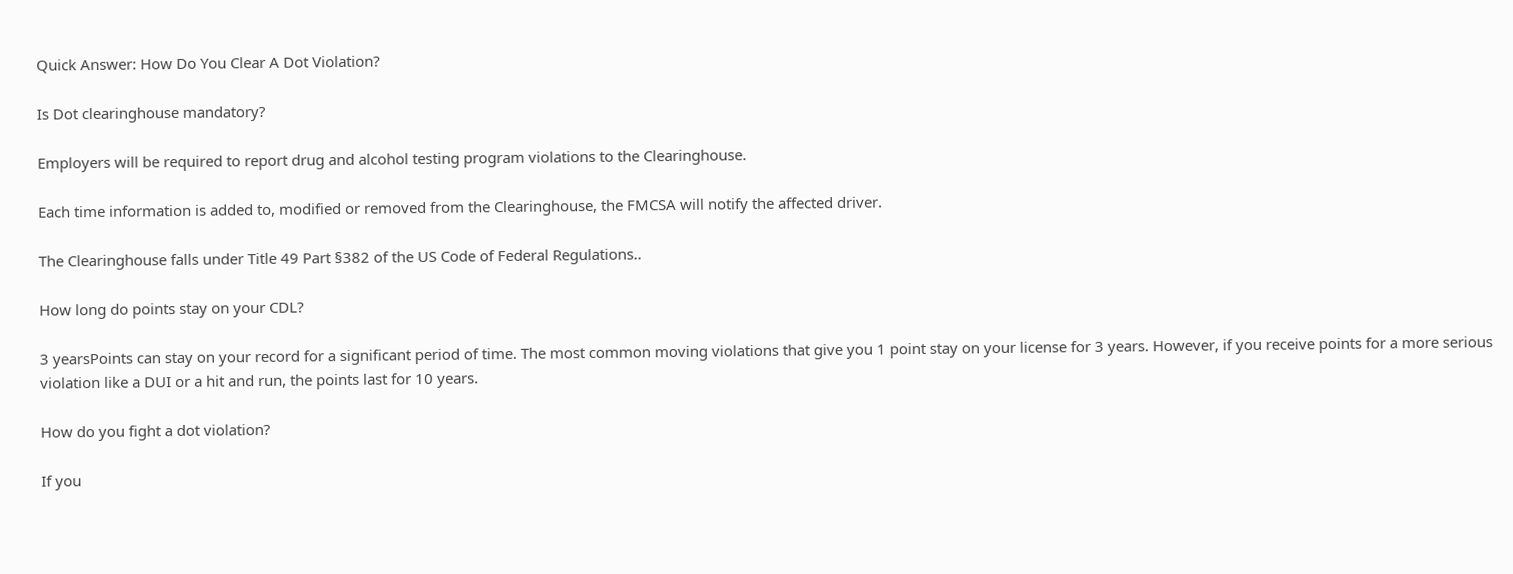Quick Answer: How Do You Clear A Dot Violation?

Is Dot clearinghouse mandatory?

Employers will be required to report drug and alcohol testing program violations to the Clearinghouse.

Each time information is added to, modified or removed from the Clearinghouse, the FMCSA will notify the affected driver.

The Clearinghouse falls under Title 49 Part §382 of the US Code of Federal Regulations..

How long do points stay on your CDL?

3 yearsPoints can stay on your record for a significant period of time. The most common moving violations that give you 1 point stay on your license for 3 years. However, if you receive points for a more serious violation like a DUI or a hit and run, the points last for 10 years.

How do you fight a dot violation?

If you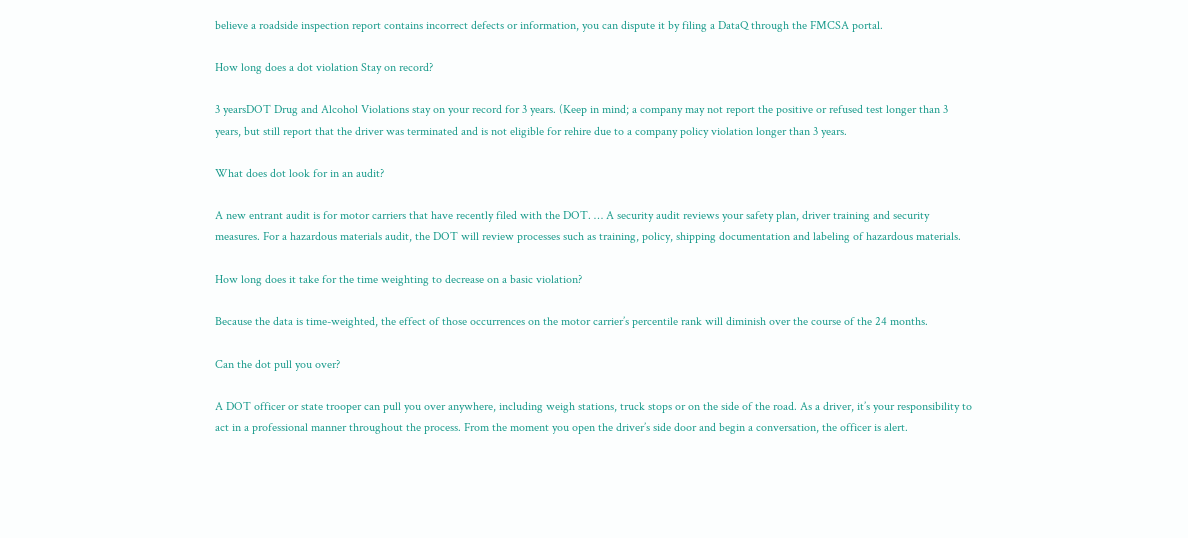believe a roadside inspection report contains incorrect defects or information, you can dispute it by filing a DataQ through the FMCSA portal.

How long does a dot violation Stay on record?

3 yearsDOT Drug and Alcohol Violations stay on your record for 3 years. (Keep in mind; a company may not report the positive or refused test longer than 3 years, but still report that the driver was terminated and is not eligible for rehire due to a company policy violation longer than 3 years.

What does dot look for in an audit?

A new entrant audit is for motor carriers that have recently filed with the DOT. … A security audit reviews your safety plan, driver training and security measures. For a hazardous materials audit, the DOT will review processes such as training, policy, shipping documentation and labeling of hazardous materials.

How long does it take for the time weighting to decrease on a basic violation?

Because the data is time-weighted, the effect of those occurrences on the motor carrier’s percentile rank will diminish over the course of the 24 months.

Can the dot pull you over?

A DOT officer or state trooper can pull you over anywhere, including weigh stations, truck stops or on the side of the road. As a driver, it’s your responsibility to act in a professional manner throughout the process. From the moment you open the driver’s side door and begin a conversation, the officer is alert.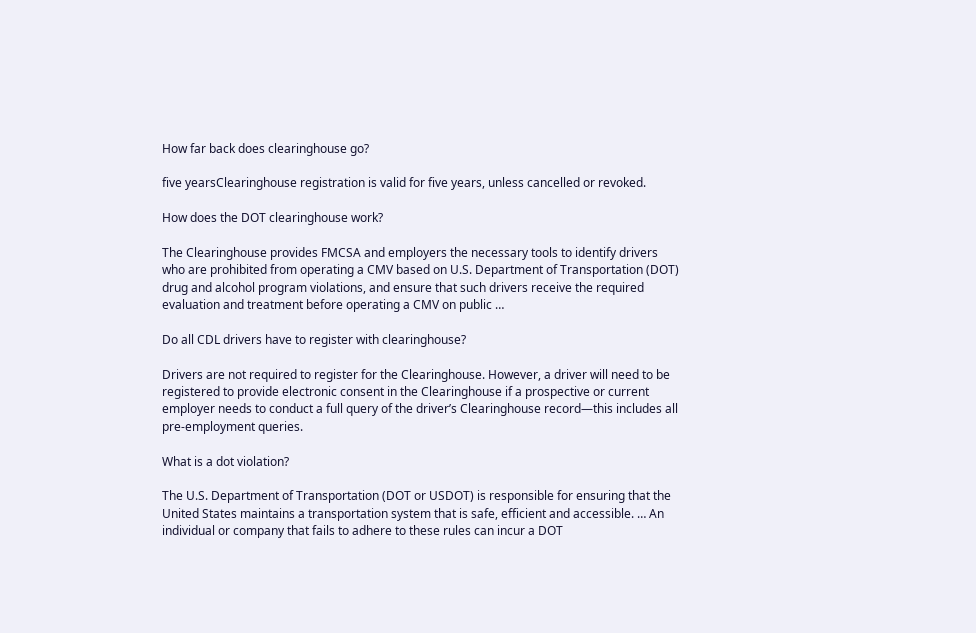How far back does clearinghouse go?

five yearsClearinghouse registration is valid for five years, unless cancelled or revoked.

How does the DOT clearinghouse work?

The Clearinghouse provides FMCSA and employers the necessary tools to identify drivers who are prohibited from operating a CMV based on U.S. Department of Transportation (DOT) drug and alcohol program violations, and ensure that such drivers receive the required evaluation and treatment before operating a CMV on public …

Do all CDL drivers have to register with clearinghouse?

Drivers are not required to register for the Clearinghouse. However, a driver will need to be registered to provide electronic consent in the Clearinghouse if a prospective or current employer needs to conduct a full query of the driver’s Clearinghouse record—this includes all pre-employment queries.

What is a dot violation?

The U.S. Department of Transportation (DOT or USDOT) is responsible for ensuring that the United States maintains a transportation system that is safe, efficient and accessible. … An individual or company that fails to adhere to these rules can incur a DOT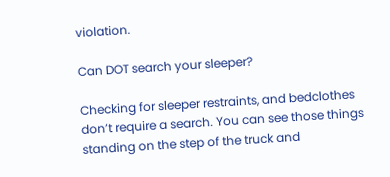violation.

Can DOT search your sleeper?

Checking for sleeper restraints, and bedclothes don’t require a search. You can see those things standing on the step of the truck and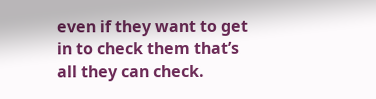even if they want to get in to check them that’s all they can check.